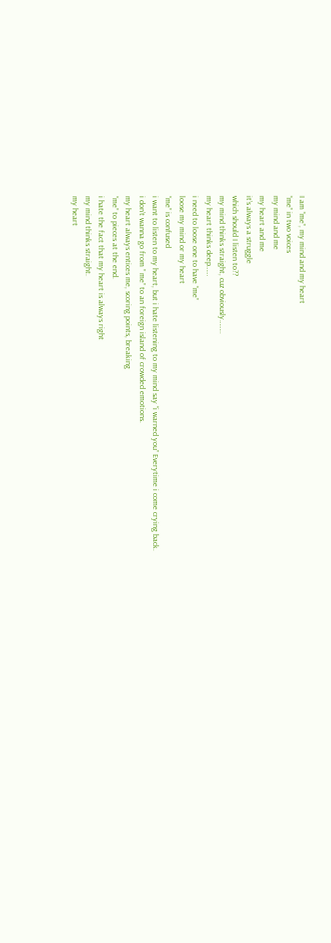I am “me”, my mind and my heart
“me” in two voices
my mind and me
my heart and me
it’s always a struggle
which should I listen to??
my mind thinks straight, cuz obviously……..
my heart thinks deep……
i need to loose one to have “me”
loose my mind or my heart
“me” is confused
i want to listen to my heart, but i hate listening to my mind say “i warned you” Everytime i come crying back.
i don’t wanna go from ” me” to an foreign island of crowded emotions.
my heart always entices me, scoring points, breaking
“me” to pieces at the end.
i hate the fact that my heart is always right
my mind thinks straight.
my heart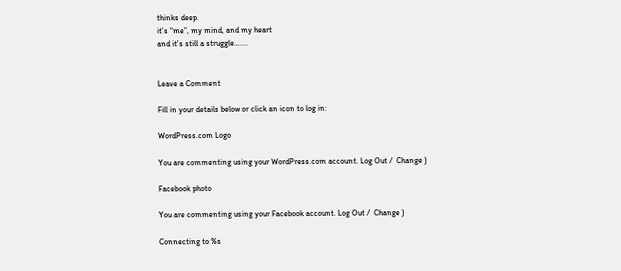thinks deep.
it’s “me”, my mind, and my heart
and it’s still a struggle…….


Leave a Comment

Fill in your details below or click an icon to log in:

WordPress.com Logo

You are commenting using your WordPress.com account. Log Out /  Change )

Facebook photo

You are commenting using your Facebook account. Log Out /  Change )

Connecting to %s